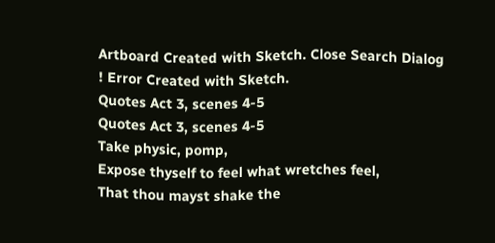Artboard Created with Sketch. Close Search Dialog
! Error Created with Sketch.
Quotes Act 3, scenes 4-5
Quotes Act 3, scenes 4-5
Take physic, pomp,
Expose thyself to feel what wretches feel,
That thou mayst shake the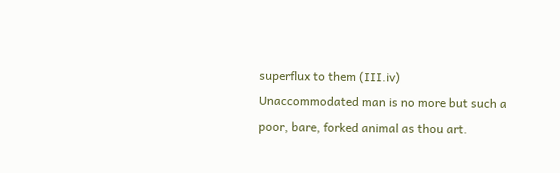superflux to them (III.iv)
Unaccommodated man is no more but such a poor, bare, forked animal as thou art.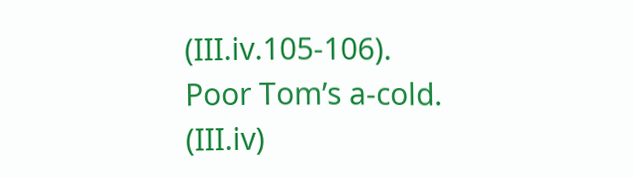(III.iv.105-106).
Poor Tom’s a-cold. (III.iv)